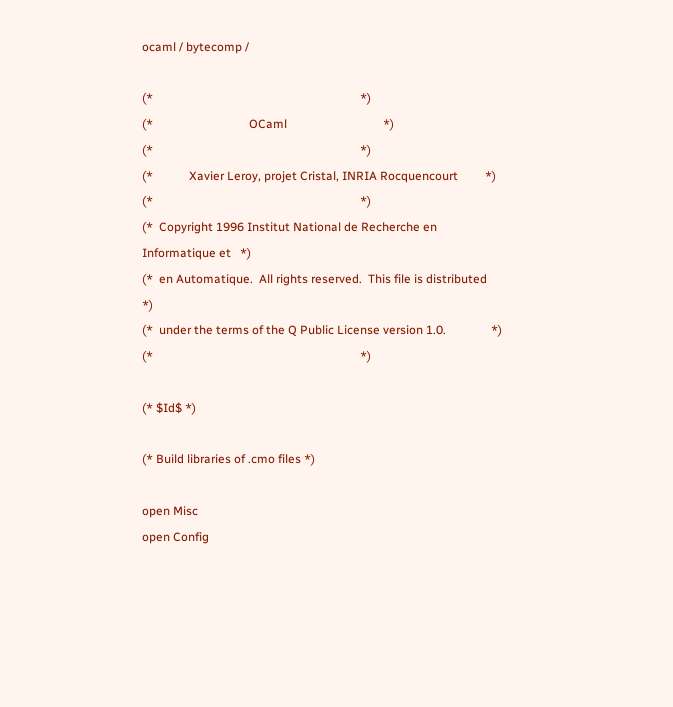ocaml / bytecomp /

(*                                                                     *)
(*                                OCaml                                *)
(*                                                                     *)
(*            Xavier Leroy, projet Cristal, INRIA Rocquencourt         *)
(*                                                                     *)
(*  Copyright 1996 Institut National de Recherche en Informatique et   *)
(*  en Automatique.  All rights reserved.  This file is distributed    *)
(*  under the terms of the Q Public License version 1.0.               *)
(*                                                                     *)

(* $Id$ *)

(* Build libraries of .cmo files *)

open Misc
open Config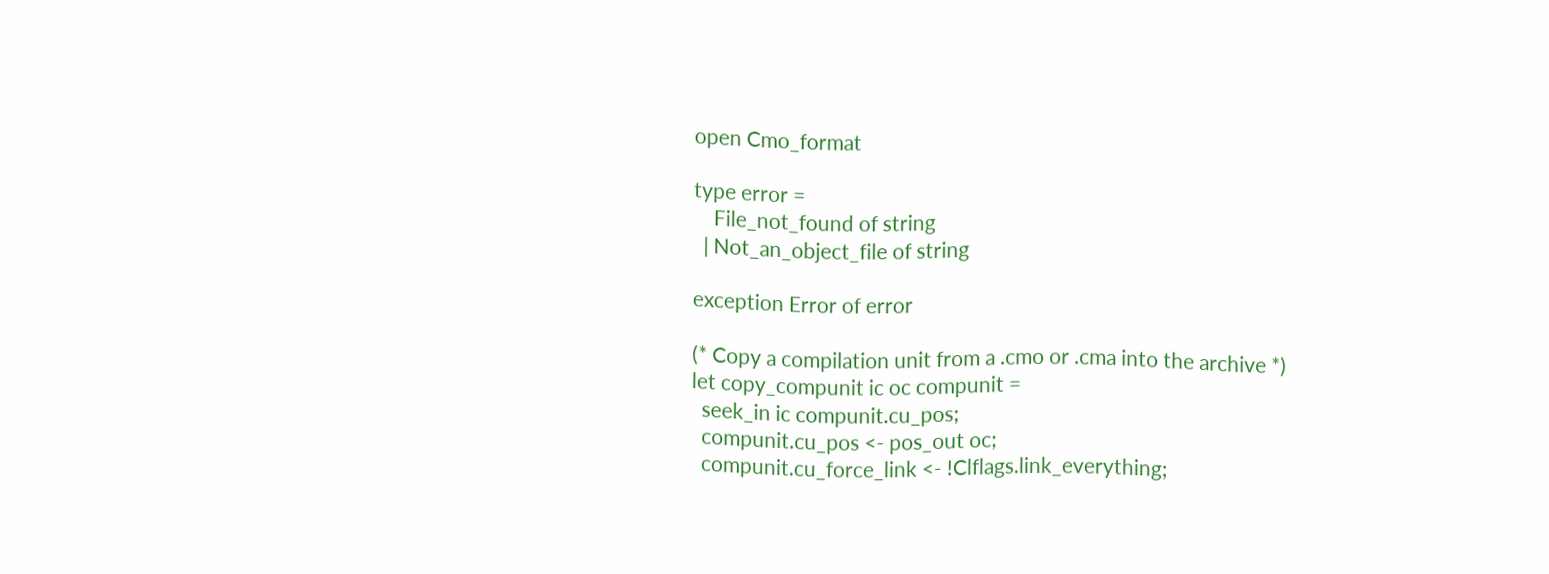open Cmo_format

type error =
    File_not_found of string
  | Not_an_object_file of string

exception Error of error

(* Copy a compilation unit from a .cmo or .cma into the archive *)
let copy_compunit ic oc compunit =
  seek_in ic compunit.cu_pos;
  compunit.cu_pos <- pos_out oc;
  compunit.cu_force_link <- !Clflags.link_everything;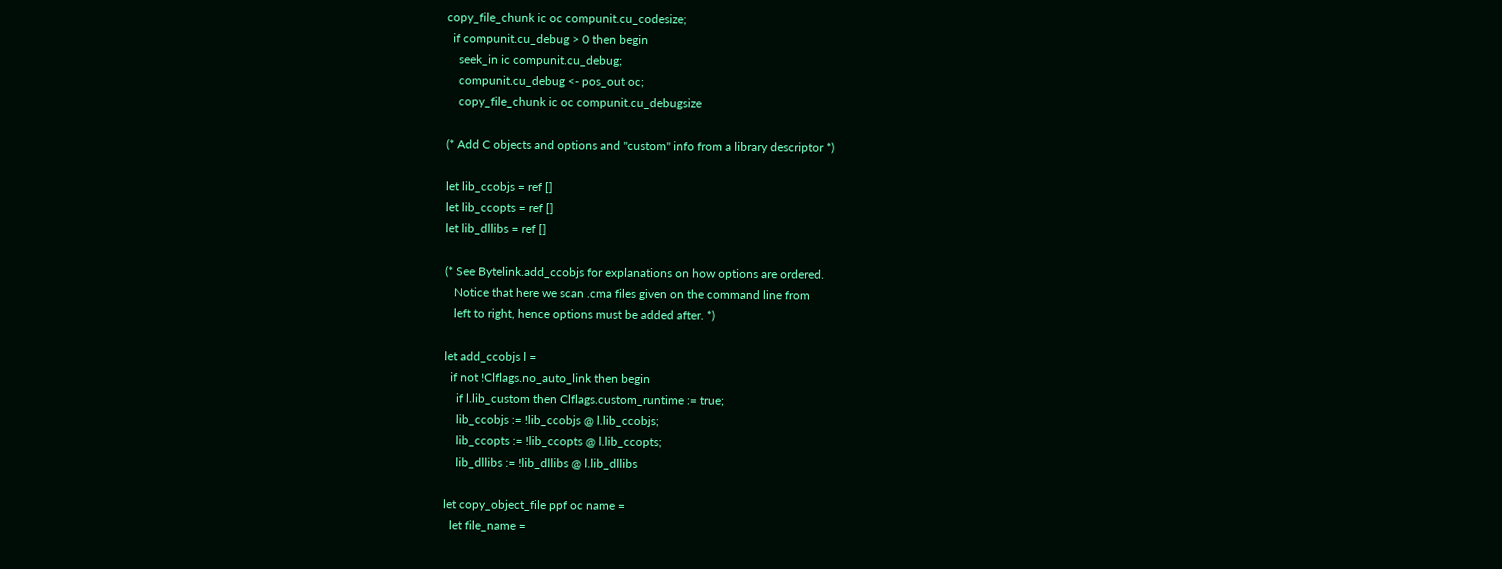copy_file_chunk ic oc compunit.cu_codesize;
  if compunit.cu_debug > 0 then begin
    seek_in ic compunit.cu_debug;
    compunit.cu_debug <- pos_out oc;
    copy_file_chunk ic oc compunit.cu_debugsize

(* Add C objects and options and "custom" info from a library descriptor *)

let lib_ccobjs = ref []
let lib_ccopts = ref []
let lib_dllibs = ref []

(* See Bytelink.add_ccobjs for explanations on how options are ordered.
   Notice that here we scan .cma files given on the command line from
   left to right, hence options must be added after. *)

let add_ccobjs l =
  if not !Clflags.no_auto_link then begin
    if l.lib_custom then Clflags.custom_runtime := true;
    lib_ccobjs := !lib_ccobjs @ l.lib_ccobjs;
    lib_ccopts := !lib_ccopts @ l.lib_ccopts;
    lib_dllibs := !lib_dllibs @ l.lib_dllibs

let copy_object_file ppf oc name =
  let file_name =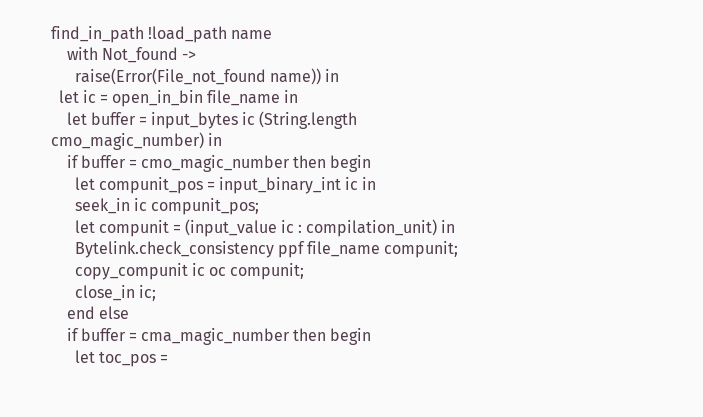find_in_path !load_path name
    with Not_found ->
      raise(Error(File_not_found name)) in
  let ic = open_in_bin file_name in
    let buffer = input_bytes ic (String.length cmo_magic_number) in
    if buffer = cmo_magic_number then begin
      let compunit_pos = input_binary_int ic in
      seek_in ic compunit_pos;
      let compunit = (input_value ic : compilation_unit) in
      Bytelink.check_consistency ppf file_name compunit;
      copy_compunit ic oc compunit;
      close_in ic;
    end else
    if buffer = cma_magic_number then begin
      let toc_pos =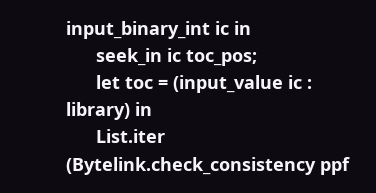input_binary_int ic in
      seek_in ic toc_pos;
      let toc = (input_value ic : library) in
      List.iter (Bytelink.check_consistency ppf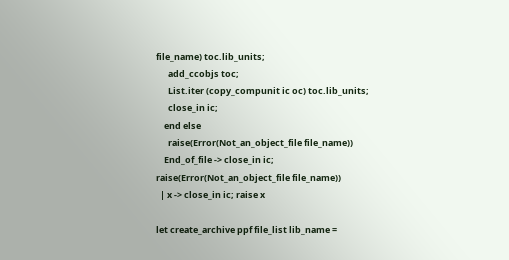file_name) toc.lib_units;
      add_ccobjs toc;
      List.iter (copy_compunit ic oc) toc.lib_units;
      close_in ic;
    end else
      raise(Error(Not_an_object_file file_name))
    End_of_file -> close_in ic; raise(Error(Not_an_object_file file_name))
  | x -> close_in ic; raise x

let create_archive ppf file_list lib_name =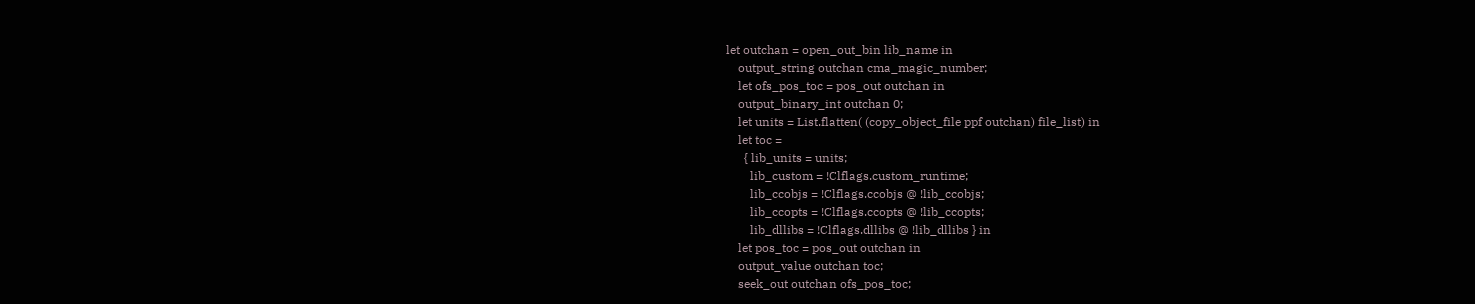let outchan = open_out_bin lib_name in
    output_string outchan cma_magic_number;
    let ofs_pos_toc = pos_out outchan in
    output_binary_int outchan 0;
    let units = List.flatten( (copy_object_file ppf outchan) file_list) in
    let toc =
      { lib_units = units;
        lib_custom = !Clflags.custom_runtime;
        lib_ccobjs = !Clflags.ccobjs @ !lib_ccobjs;
        lib_ccopts = !Clflags.ccopts @ !lib_ccopts;
        lib_dllibs = !Clflags.dllibs @ !lib_dllibs } in
    let pos_toc = pos_out outchan in
    output_value outchan toc;
    seek_out outchan ofs_pos_toc;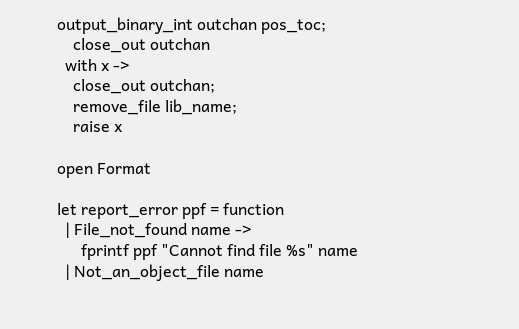output_binary_int outchan pos_toc;
    close_out outchan
  with x ->
    close_out outchan;
    remove_file lib_name;
    raise x

open Format

let report_error ppf = function
  | File_not_found name ->
      fprintf ppf "Cannot find file %s" name
  | Not_an_object_file name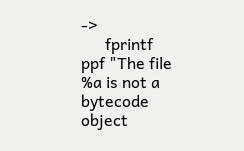->
      fprintf ppf "The file %a is not a bytecode object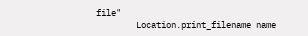file"
        Location.print_filename name